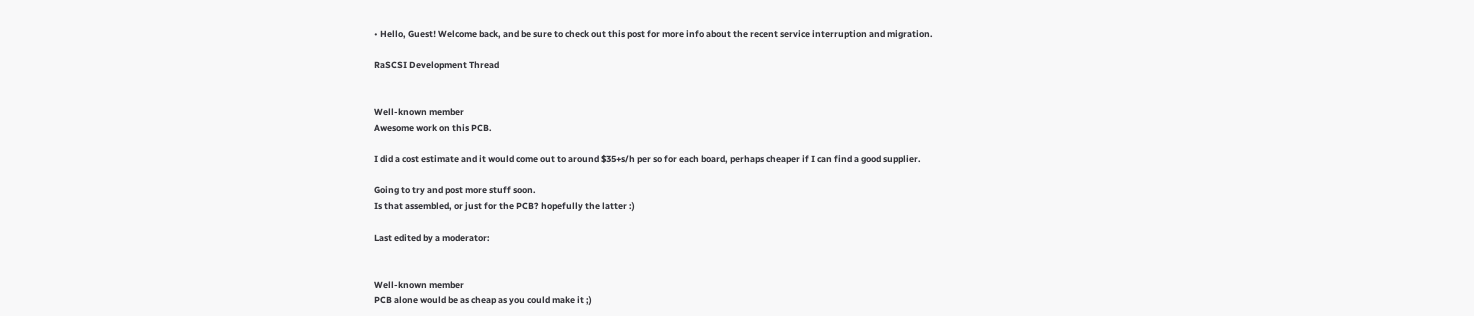• Hello, Guest! Welcome back, and be sure to check out this post for more info about the recent service interruption and migration.

RaSCSI Development Thread


Well-known member
Awesome work on this PCB.

I did a cost estimate and it would come out to around $35+s/h per so for each board, perhaps cheaper if I can find a good supplier.

Going to try and post more stuff soon.
Is that assembled, or just for the PCB? hopefully the latter :)

Last edited by a moderator:


Well-known member
PCB alone would be as cheap as you could make it ;)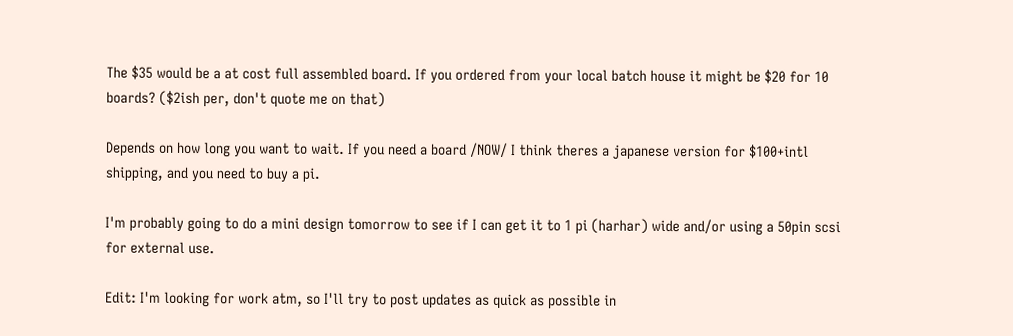The $35 would be a at cost full assembled board. If you ordered from your local batch house it might be $20 for 10 boards? ($2ish per, don't quote me on that)

Depends on how long you want to wait. If you need a board /NOW/ I think theres a japanese version for $100+intl shipping, and you need to buy a pi.

I'm probably going to do a mini design tomorrow to see if I can get it to 1 pi (harhar) wide and/or using a 50pin scsi for external use.

Edit: I'm looking for work atm, so I'll try to post updates as quick as possible in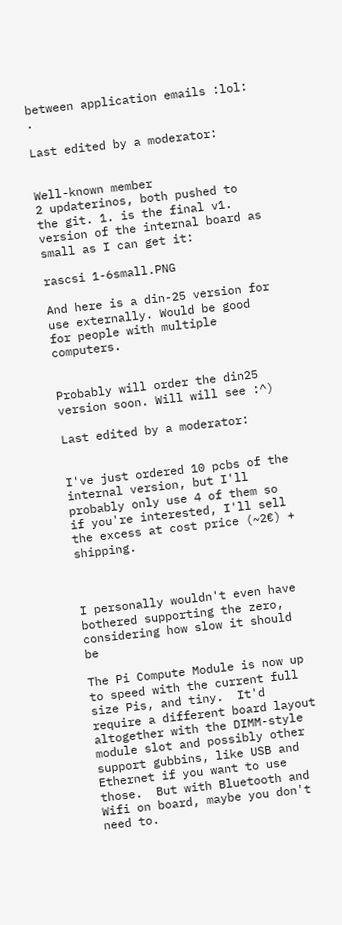between application emails :lol: .

Last edited by a moderator:


Well-known member
2 updaterinos, both pushed to the git. 1. is the final v1. version of the internal board as small as I can get it:

rascsi 1-6small.PNG

And here is a din-25 version for use externally. Would be good for people with multiple computers.


Probably will order the din25 version soon. Will will see :^)

Last edited by a moderator:


I've just ordered 10 pcbs of the internal version, but I'll probably only use 4 of them so if you're interested, I'll sell the excess at cost price (~2€) + shipping.



I personally wouldn't even have bothered supporting the zero, considering how slow it should be

The Pi Compute Module is now up to speed with the current full size Pis, and tiny.  It'd require a different board layout altogether with the DIMM-style module slot and possibly other support gubbins, like USB and Ethernet if you want to use those.  But with Bluetooth and Wifi on board, maybe you don't need to.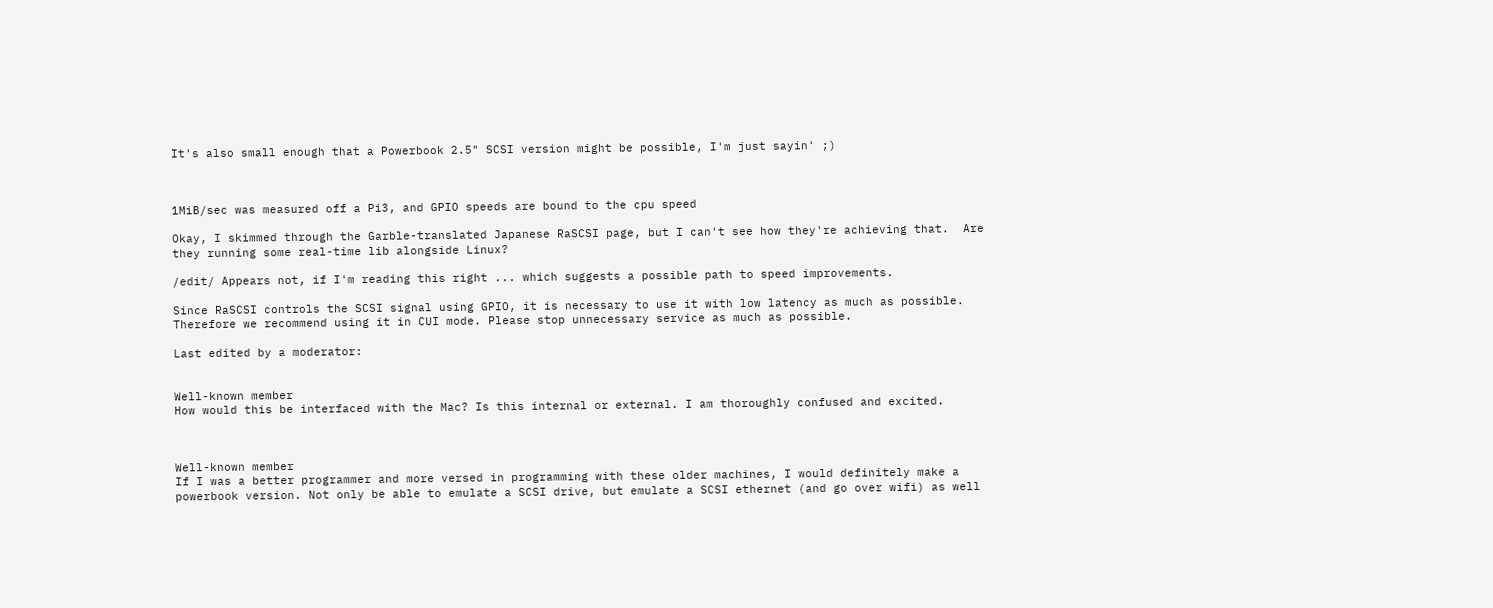It's also small enough that a Powerbook 2.5" SCSI version might be possible, I'm just sayin' ;)



1MiB/sec was measured off a Pi3, and GPIO speeds are bound to the cpu speed

Okay, I skimmed through the Garble-translated Japanese RaSCSI page, but I can't see how they're achieving that.  Are they running some real-time lib alongside Linux?

/edit/ Appears not, if I'm reading this right ... which suggests a possible path to speed improvements.

Since RaSCSI controls the SCSI signal using GPIO, it is necessary to use it with low latency as much as possible. Therefore we recommend using it in CUI mode. Please stop unnecessary service as much as possible.

Last edited by a moderator:


Well-known member
How would this be interfaced with the Mac? Is this internal or external. I am thoroughly confused and excited.



Well-known member
If I was a better programmer and more versed in programming with these older machines, I would definitely make a powerbook version. Not only be able to emulate a SCSI drive, but emulate a SCSI ethernet (and go over wifi) as well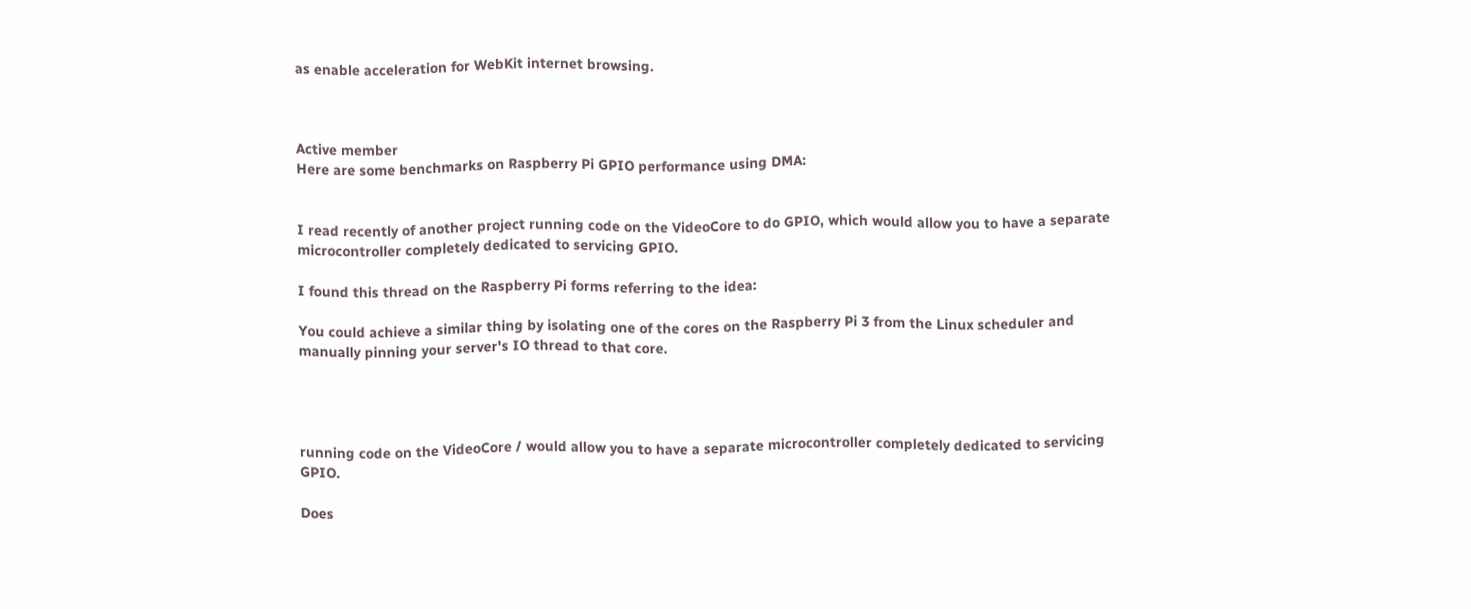as enable acceleration for WebKit internet browsing.



Active member
Here are some benchmarks on Raspberry Pi GPIO performance using DMA:


I read recently of another project running code on the VideoCore to do GPIO, which would allow you to have a separate microcontroller completely dedicated to servicing GPIO.

I found this thread on the Raspberry Pi forms referring to the idea:

You could achieve a similar thing by isolating one of the cores on the Raspberry Pi 3 from the Linux scheduler and manually pinning your server's IO thread to that core.




running code on the VideoCore / would allow you to have a separate microcontroller completely dedicated to servicing GPIO.

Does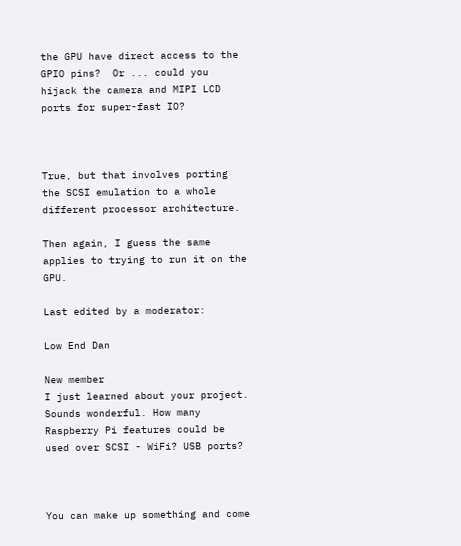the GPU have direct access to the GPIO pins?  Or ... could you hijack the camera and MIPI LCD ports for super-fast IO?



True, but that involves porting the SCSI emulation to a whole different processor architecture.

Then again, I guess the same applies to trying to run it on the GPU.

Last edited by a moderator:

Low End Dan

New member
I just learned about your project. Sounds wonderful. How many Raspberry Pi features could be used over SCSI - WiFi? USB ports?



You can make up something and come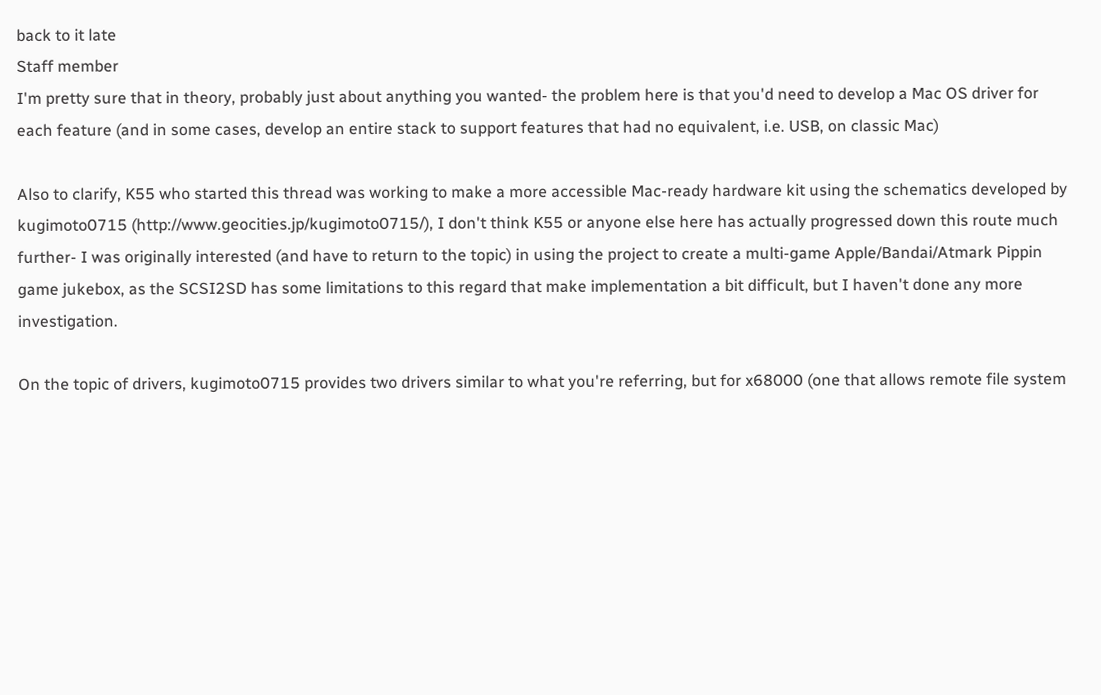back to it late
Staff member
I'm pretty sure that in theory, probably just about anything you wanted- the problem here is that you'd need to develop a Mac OS driver for each feature (and in some cases, develop an entire stack to support features that had no equivalent, i.e. USB, on classic Mac)

Also to clarify, K55 who started this thread was working to make a more accessible Mac-ready hardware kit using the schematics developed by kugimoto0715 (http://www.geocities.jp/kugimoto0715/), I don't think K55 or anyone else here has actually progressed down this route much further- I was originally interested (and have to return to the topic) in using the project to create a multi-game Apple/Bandai/Atmark Pippin game jukebox, as the SCSI2SD has some limitations to this regard that make implementation a bit difficult, but I haven't done any more investigation.

On the topic of drivers, kugimoto0715 provides two drivers similar to what you're referring, but for x68000 (one that allows remote file system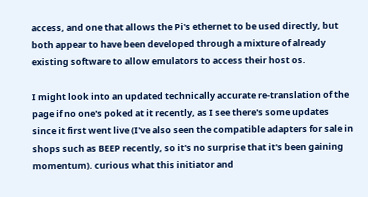access, and one that allows the Pi's ethernet to be used directly, but both appear to have been developed through a mixture of already existing software to allow emulators to access their host os.

I might look into an updated technically accurate re-translation of the page if no one's poked at it recently, as I see there's some updates since it first went live (I've also seen the compatible adapters for sale in shops such as BEEP recently, so it's no surprise that it's been gaining momentum). curious what this initiator and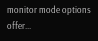monitor mode options offer...